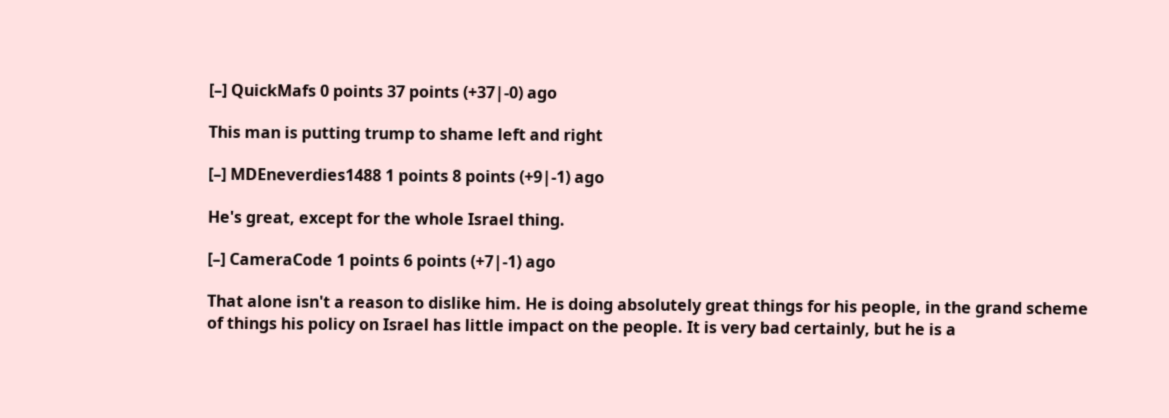[–] QuickMafs 0 points 37 points (+37|-0) ago

This man is putting trump to shame left and right

[–] MDEneverdies1488 1 points 8 points (+9|-1) ago

He's great, except for the whole Israel thing.

[–] CameraCode 1 points 6 points (+7|-1) ago

That alone isn't a reason to dislike him. He is doing absolutely great things for his people, in the grand scheme of things his policy on Israel has little impact on the people. It is very bad certainly, but he is a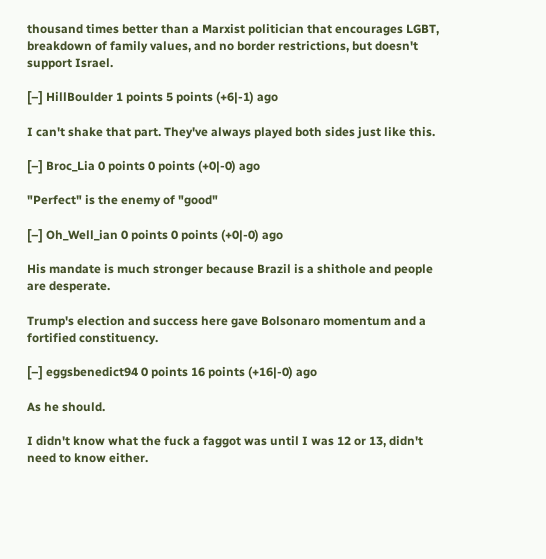thousand times better than a Marxist politician that encourages LGBT, breakdown of family values, and no border restrictions, but doesn't support Israel.

[–] HillBoulder 1 points 5 points (+6|-1) ago

I can't shake that part. They've always played both sides just like this.

[–] Broc_Lia 0 points 0 points (+0|-0) ago

"Perfect" is the enemy of "good"

[–] Oh_Well_ian 0 points 0 points (+0|-0) ago

His mandate is much stronger because Brazil is a shithole and people are desperate.

Trump's election and success here gave Bolsonaro momentum and a fortified constituency.

[–] eggsbenedict94 0 points 16 points (+16|-0) ago

As he should.

I didn't know what the fuck a faggot was until I was 12 or 13, didn't need to know either.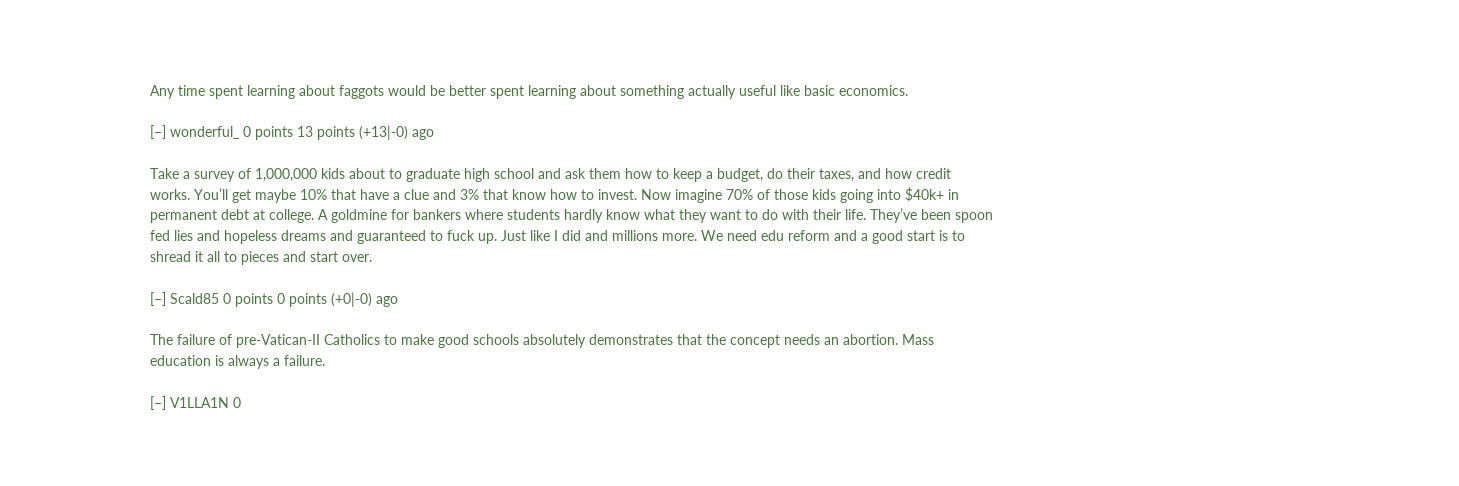Any time spent learning about faggots would be better spent learning about something actually useful like basic economics.

[–] wonderful_ 0 points 13 points (+13|-0) ago

Take a survey of 1,000,000 kids about to graduate high school and ask them how to keep a budget, do their taxes, and how credit works. You’ll get maybe 10% that have a clue and 3% that know how to invest. Now imagine 70% of those kids going into $40k+ in permanent debt at college. A goldmine for bankers where students hardly know what they want to do with their life. They’ve been spoon fed lies and hopeless dreams and guaranteed to fuck up. Just like I did and millions more. We need edu reform and a good start is to shread it all to pieces and start over.

[–] Scald85 0 points 0 points (+0|-0) ago

The failure of pre-Vatican-II Catholics to make good schools absolutely demonstrates that the concept needs an abortion. Mass education is always a failure.

[–] V1LLA1N 0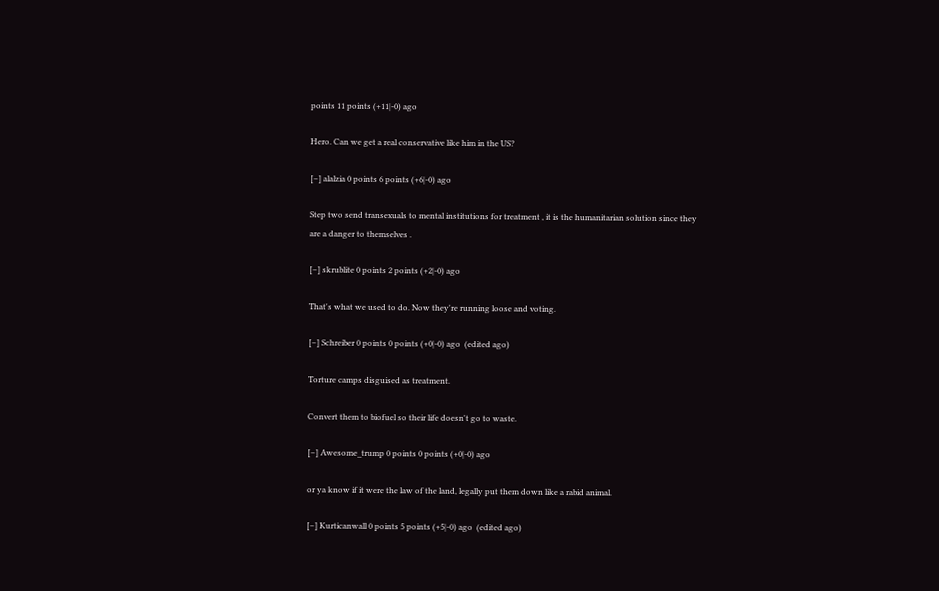points 11 points (+11|-0) ago

Hero. Can we get a real conservative like him in the US?

[–] alalzia 0 points 6 points (+6|-0) ago

Step two send transexuals to mental institutions for treatment , it is the humanitarian solution since they are a danger to themselves .

[–] skrublite 0 points 2 points (+2|-0) ago

That's what we used to do. Now they're running loose and voting.

[–] Schreiber 0 points 0 points (+0|-0) ago  (edited ago)

Torture camps disguised as treatment.

Convert them to biofuel so their life doesn't go to waste.

[–] Awesome_trump 0 points 0 points (+0|-0) ago

or ya know if it were the law of the land, legally put them down like a rabid animal.

[–] Kurticanwall 0 points 5 points (+5|-0) ago  (edited ago)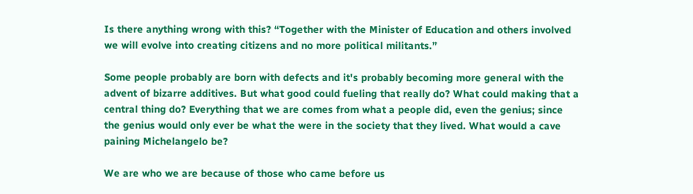Is there anything wrong with this? “Together with the Minister of Education and others involved we will evolve into creating citizens and no more political militants.”

Some people probably are born with defects and it's probably becoming more general with the advent of bizarre additives. But what good could fueling that really do? What could making that a central thing do? Everything that we are comes from what a people did, even the genius; since the genius would only ever be what the were in the society that they lived. What would a cave paining Michelangelo be?

We are who we are because of those who came before us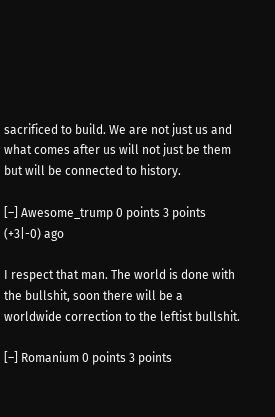sacrificed to build. We are not just us and what comes after us will not just be them but will be connected to history.

[–] Awesome_trump 0 points 3 points (+3|-0) ago

I respect that man. The world is done with the bullshit, soon there will be a worldwide correction to the leftist bullshit.

[–] Romanium 0 points 3 points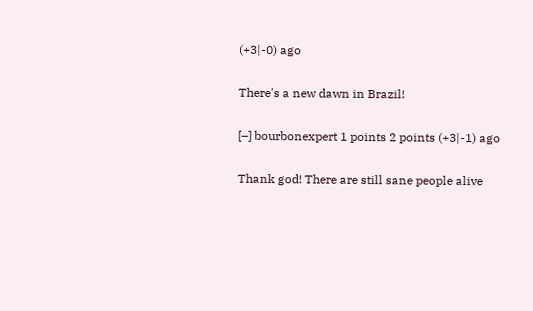(+3|-0) ago

There's a new dawn in Brazil!

[–] bourbonexpert 1 points 2 points (+3|-1) ago

Thank god! There are still sane people alive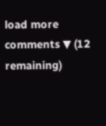load more comments ▼ (12 remaining)